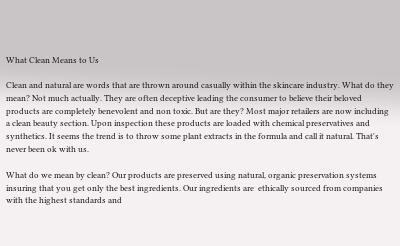What Clean Means to Us

Clean and natural are words that are thrown around casually within the skincare industry. What do they mean? Not much actually. They are often deceptive leading the consumer to believe their beloved products are completely benevolent and non toxic. But are they? Most major retailers are now including a clean beauty section. Upon inspection these products are loaded with chemical preservatives and synthetics. It seems the trend is to throw some plant extracts in the formula and call it natural. That's never been ok with us.

What do we mean by clean? Our products are preserved using natural, organic preservation systems insuring that you get only the best ingredients. Our ingredients are  ethically sourced from companies with the highest standards and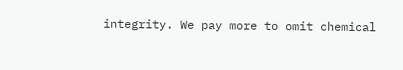integrity. We pay more to omit chemical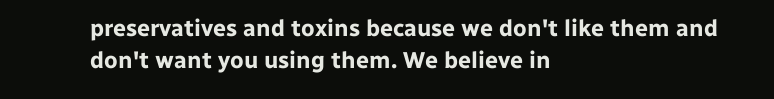preservatives and toxins because we don't like them and don't want you using them. We believe in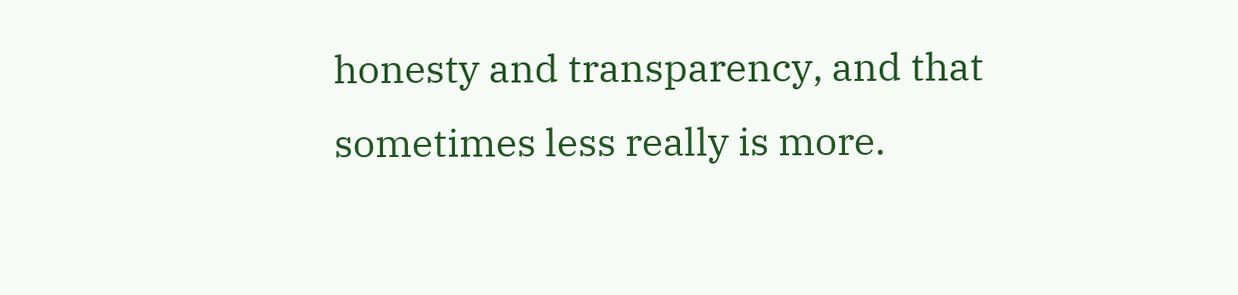honesty and transparency, and that sometimes less really is more.